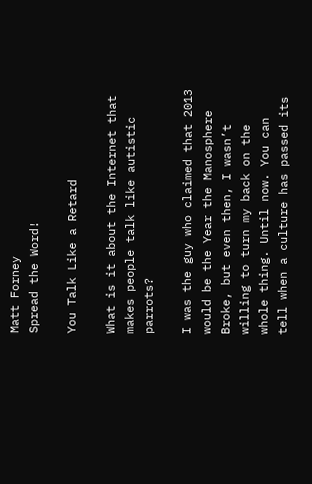Matt Forney
Spread the Word!

You Talk Like a Retard

What is it about the Internet that makes people talk like autistic parrots?

I was the guy who claimed that 2013 would be the Year the Manosphere Broke, but even then, I wasn’t willing to turn my back on the whole thing. Until now. You can tell when a culture has passed its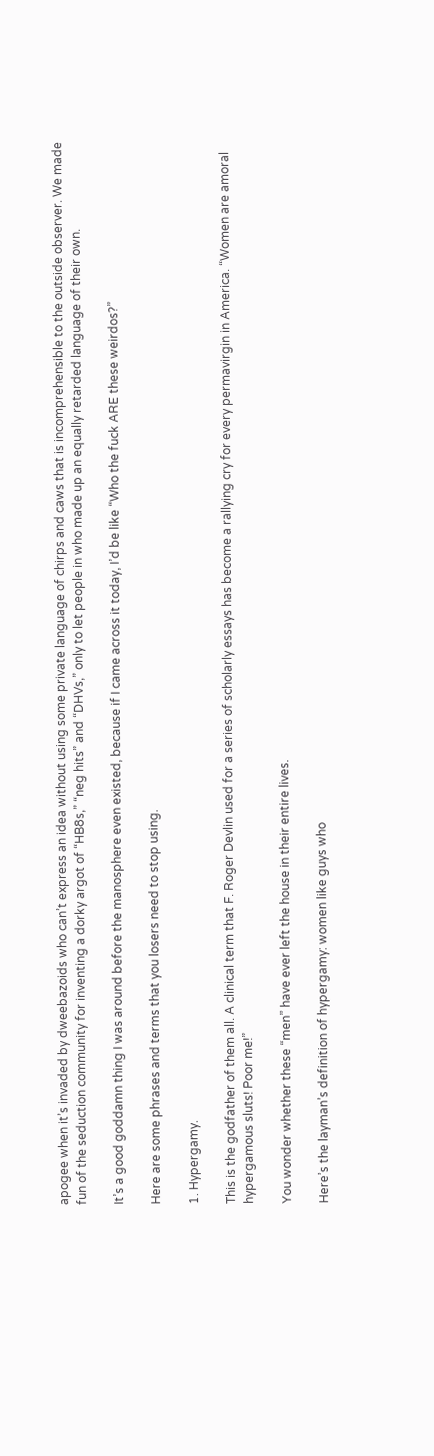apogee when it’s invaded by dweebazoids who can’t express an idea without using some private language of chirps and caws that is incomprehensible to the outside observer. We made fun of the seduction community for inventing a dorky argot of “HB8s,” “neg hits” and “DHVs,” only to let people in who made up an equally retarded language of their own.

It’s a good goddamn thing I was around before the manosphere even existed, because if I came across it today, I’d be like “Who the fuck ARE these weirdos?”

Here are some phrases and terms that you losers need to stop using.

1. Hypergamy.

This is the godfather of them all. A clinical term that F. Roger Devlin used for a series of scholarly essays has become a rallying cry for every permavirgin in America. “Women are amoral hypergamous sluts! Poor me!”

You wonder whether these “men” have ever left the house in their entire lives.

Here’s the layman’s definition of hypergamy: women like guys who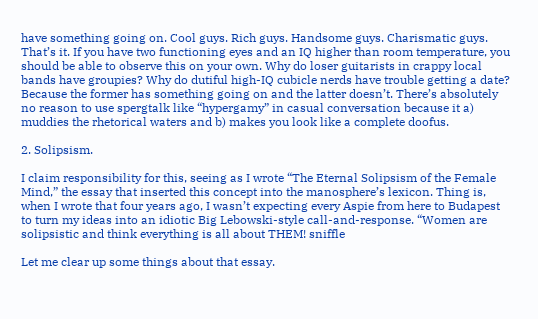have something going on. Cool guys. Rich guys. Handsome guys. Charismatic guys. That’s it. If you have two functioning eyes and an IQ higher than room temperature, you should be able to observe this on your own. Why do loser guitarists in crappy local bands have groupies? Why do dutiful high-IQ cubicle nerds have trouble getting a date? Because the former has something going on and the latter doesn’t. There’s absolutely no reason to use spergtalk like “hypergamy” in casual conversation because it a) muddies the rhetorical waters and b) makes you look like a complete doofus.

2. Solipsism.

I claim responsibility for this, seeing as I wrote “The Eternal Solipsism of the Female Mind,” the essay that inserted this concept into the manosphere’s lexicon. Thing is, when I wrote that four years ago, I wasn’t expecting every Aspie from here to Budapest to turn my ideas into an idiotic Big Lebowski-style call-and-response. “Women are solipsistic and think everything is all about THEM! sniffle

Let me clear up some things about that essay.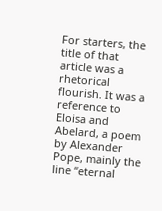For starters, the title of that article was a rhetorical flourish. It was a reference to Eloisa and Abelard, a poem by Alexander Pope, mainly the line “eternal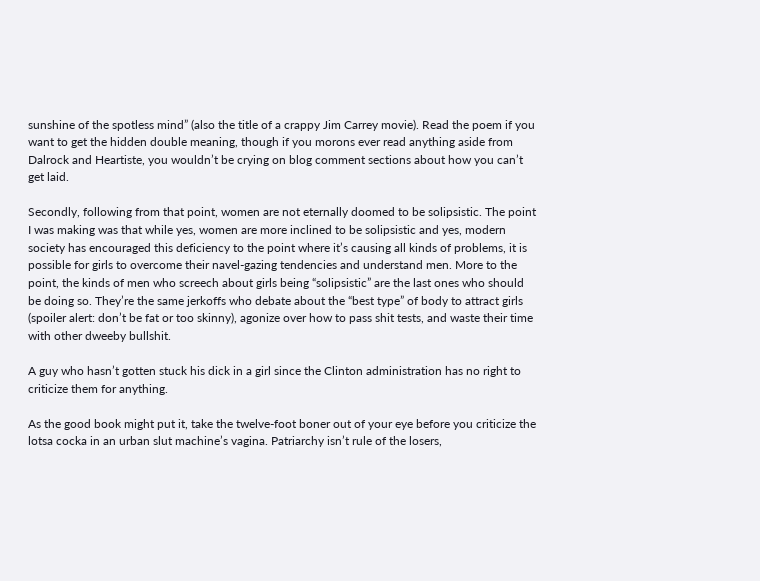sunshine of the spotless mind” (also the title of a crappy Jim Carrey movie). Read the poem if you want to get the hidden double meaning, though if you morons ever read anything aside from Dalrock and Heartiste, you wouldn’t be crying on blog comment sections about how you can’t get laid.

Secondly, following from that point, women are not eternally doomed to be solipsistic. The point I was making was that while yes, women are more inclined to be solipsistic and yes, modern society has encouraged this deficiency to the point where it’s causing all kinds of problems, it is possible for girls to overcome their navel-gazing tendencies and understand men. More to the point, the kinds of men who screech about girls being “solipsistic” are the last ones who should be doing so. They’re the same jerkoffs who debate about the “best type” of body to attract girls (spoiler alert: don’t be fat or too skinny), agonize over how to pass shit tests, and waste their time with other dweeby bullshit.

A guy who hasn’t gotten stuck his dick in a girl since the Clinton administration has no right to criticize them for anything.

As the good book might put it, take the twelve-foot boner out of your eye before you criticize the lotsa cocka in an urban slut machine’s vagina. Patriarchy isn’t rule of the losers,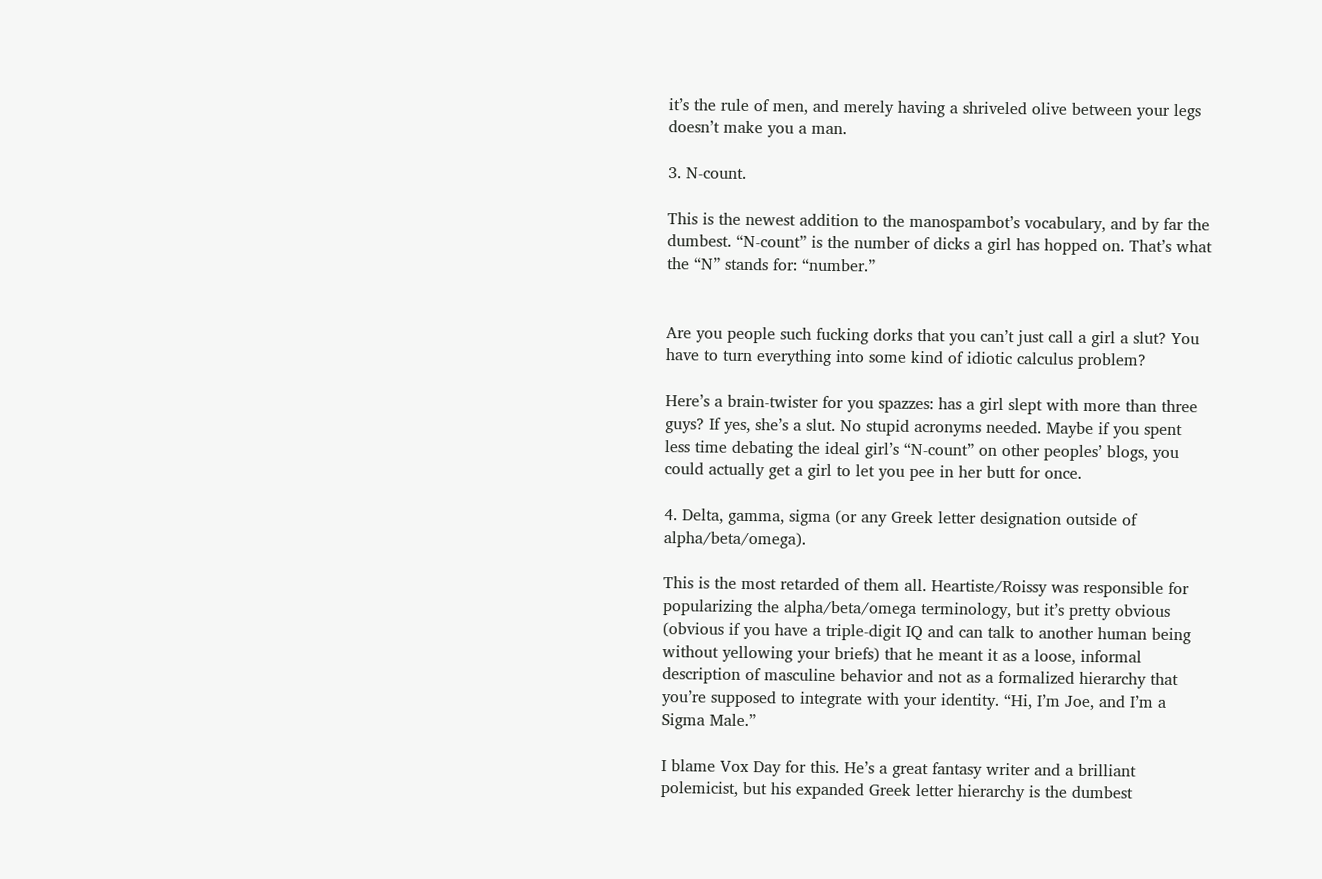it’s the rule of men, and merely having a shriveled olive between your legs doesn’t make you a man.

3. N-count.

This is the newest addition to the manospambot’s vocabulary, and by far the dumbest. “N-count” is the number of dicks a girl has hopped on. That’s what the “N” stands for: “number.”


Are you people such fucking dorks that you can’t just call a girl a slut? You have to turn everything into some kind of idiotic calculus problem?

Here’s a brain-twister for you spazzes: has a girl slept with more than three guys? If yes, she’s a slut. No stupid acronyms needed. Maybe if you spent less time debating the ideal girl’s “N-count” on other peoples’ blogs, you could actually get a girl to let you pee in her butt for once.

4. Delta, gamma, sigma (or any Greek letter designation outside of alpha/beta/omega).

This is the most retarded of them all. Heartiste/Roissy was responsible for popularizing the alpha/beta/omega terminology, but it’s pretty obvious (obvious if you have a triple-digit IQ and can talk to another human being without yellowing your briefs) that he meant it as a loose, informal description of masculine behavior and not as a formalized hierarchy that you’re supposed to integrate with your identity. “Hi, I’m Joe, and I’m a Sigma Male.”

I blame Vox Day for this. He’s a great fantasy writer and a brilliant polemicist, but his expanded Greek letter hierarchy is the dumbest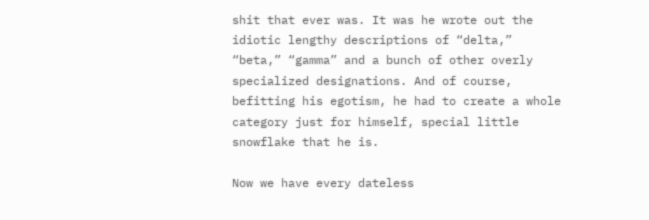shit that ever was. It was he wrote out the idiotic lengthy descriptions of “delta,” “beta,” “gamma” and a bunch of other overly specialized designations. And of course, befitting his egotism, he had to create a whole category just for himself, special little snowflake that he is.

Now we have every dateless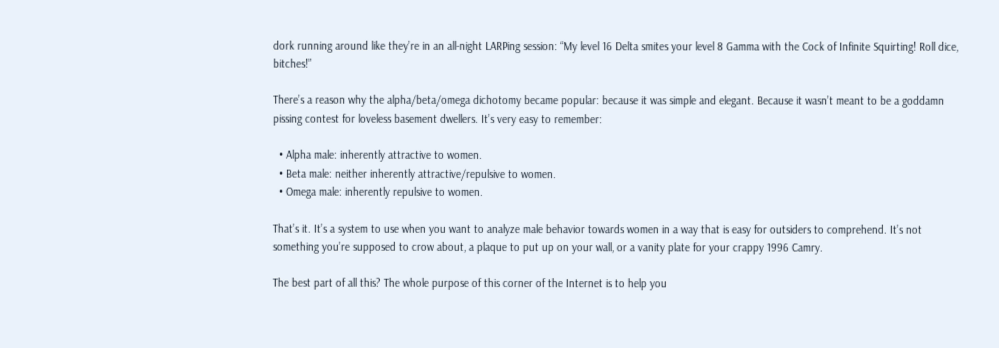dork running around like they’re in an all-night LARPing session: “My level 16 Delta smites your level 8 Gamma with the Cock of Infinite Squirting! Roll dice, bitches!”

There’s a reason why the alpha/beta/omega dichotomy became popular: because it was simple and elegant. Because it wasn’t meant to be a goddamn pissing contest for loveless basement dwellers. It’s very easy to remember:

  • Alpha male: inherently attractive to women.
  • Beta male: neither inherently attractive/repulsive to women.
  • Omega male: inherently repulsive to women.

That’s it. It’s a system to use when you want to analyze male behavior towards women in a way that is easy for outsiders to comprehend. It’s not something you’re supposed to crow about, a plaque to put up on your wall, or a vanity plate for your crappy 1996 Camry.

The best part of all this? The whole purpose of this corner of the Internet is to help you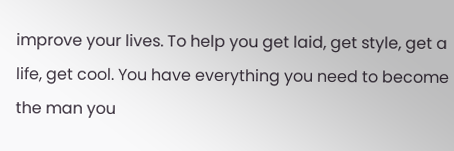improve your lives. To help you get laid, get style, get a life, get cool. You have everything you need to become the man you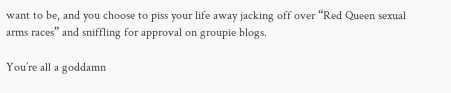want to be, and you choose to piss your life away jacking off over “Red Queen sexual arms races” and sniffling for approval on groupie blogs.

You’re all a goddamn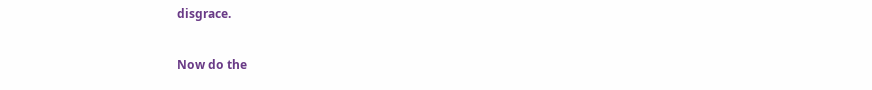disgrace.

Now do the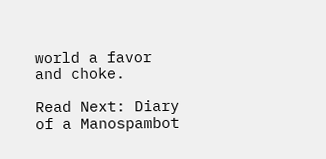world a favor and choke.

Read Next: Diary of a Manospambot